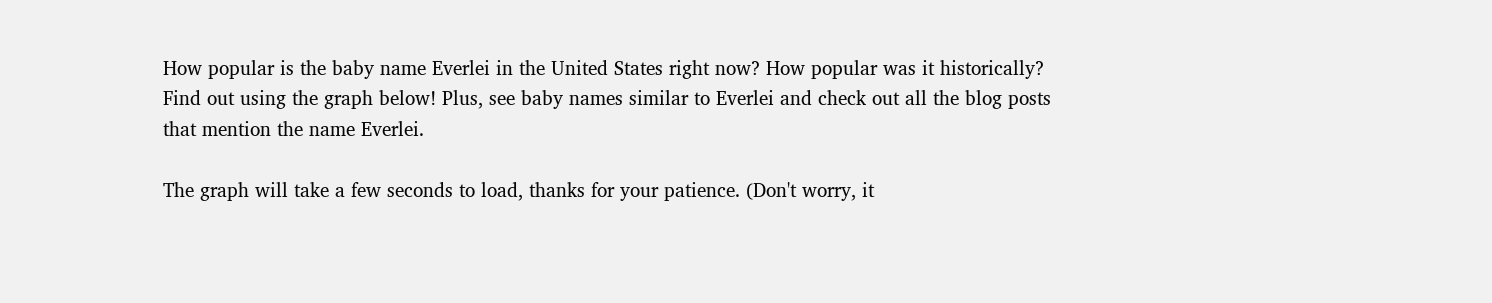How popular is the baby name Everlei in the United States right now? How popular was it historically? Find out using the graph below! Plus, see baby names similar to Everlei and check out all the blog posts that mention the name Everlei.

The graph will take a few seconds to load, thanks for your patience. (Don't worry, it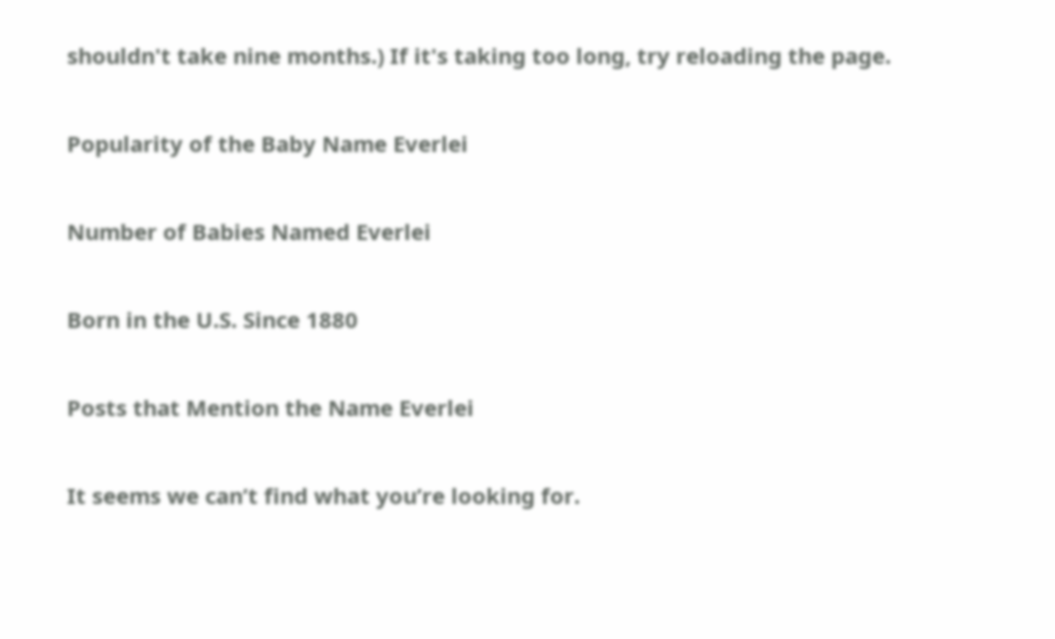shouldn't take nine months.) If it's taking too long, try reloading the page.

Popularity of the Baby Name Everlei

Number of Babies Named Everlei

Born in the U.S. Since 1880

Posts that Mention the Name Everlei

It seems we can’t find what you’re looking for.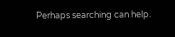Perhaps searching can help.